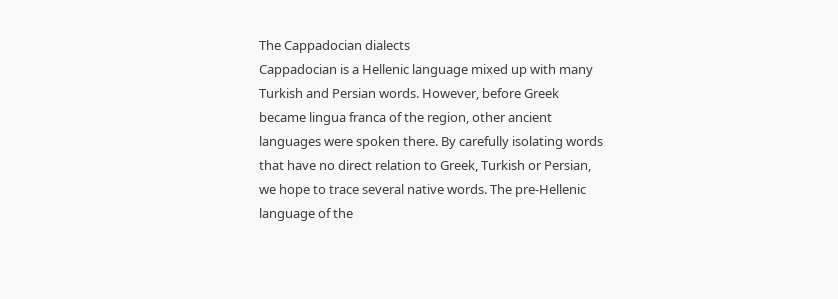The Cappadocian dialects
Cappadocian is a Hellenic language mixed up with many Turkish and Persian words. However, before Greek became lingua franca of the region, other ancient languages were spoken there. By carefully isolating words that have no direct relation to Greek, Turkish or Persian, we hope to trace several native words. The pre-Hellenic language of the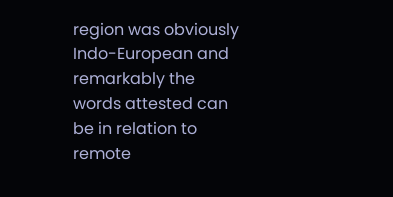region was obviously Indo-European and remarkably the words attested can be in relation to remote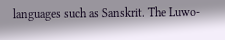languages such as Sanskrit. The Luwo-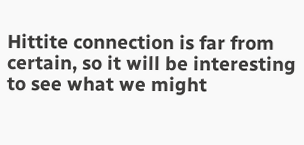Hittite connection is far from certain, so it will be interesting to see what we might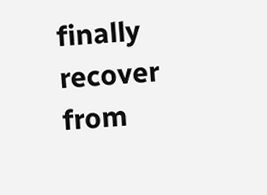finally recover from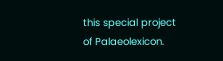this special project of Palaeolexicon.